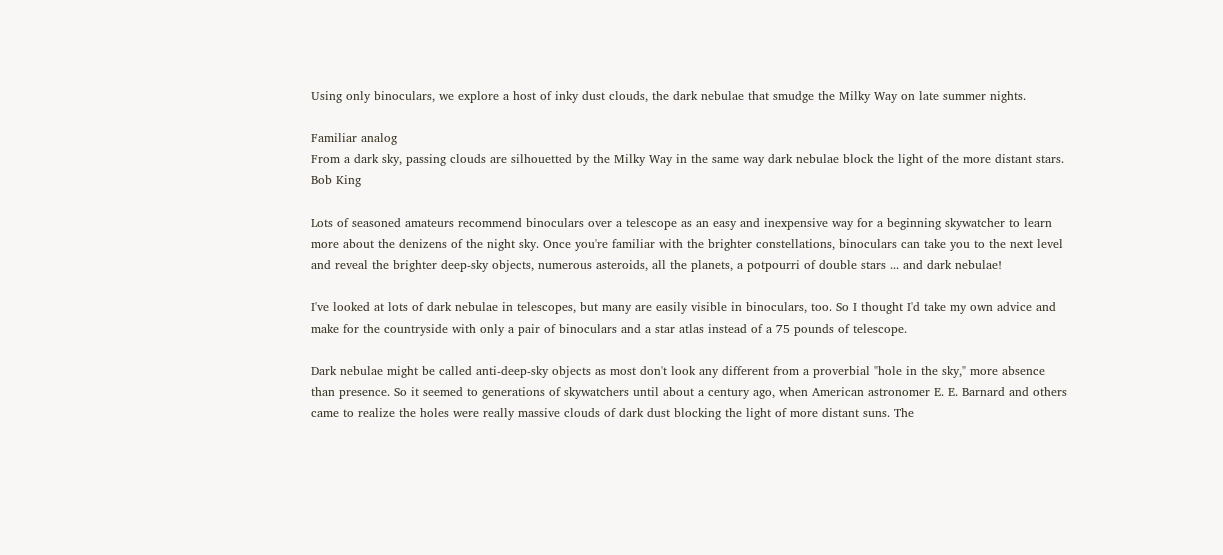Using only binoculars, we explore a host of inky dust clouds, the dark nebulae that smudge the Milky Way on late summer nights.

Familiar analog
From a dark sky, passing clouds are silhouetted by the Milky Way in the same way dark nebulae block the light of the more distant stars.
Bob King

Lots of seasoned amateurs recommend binoculars over a telescope as an easy and inexpensive way for a beginning skywatcher to learn more about the denizens of the night sky. Once you're familiar with the brighter constellations, binoculars can take you to the next level and reveal the brighter deep-sky objects, numerous asteroids, all the planets, a potpourri of double stars ... and dark nebulae!

I've looked at lots of dark nebulae in telescopes, but many are easily visible in binoculars, too. So I thought I'd take my own advice and make for the countryside with only a pair of binoculars and a star atlas instead of a 75 pounds of telescope.

Dark nebulae might be called anti-deep-sky objects as most don't look any different from a proverbial "hole in the sky," more absence than presence. So it seemed to generations of skywatchers until about a century ago, when American astronomer E. E. Barnard and others came to realize the holes were really massive clouds of dark dust blocking the light of more distant suns. The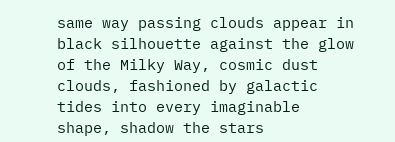same way passing clouds appear in black silhouette against the glow of the Milky Way, cosmic dust clouds, fashioned by galactic tides into every imaginable shape, shadow the stars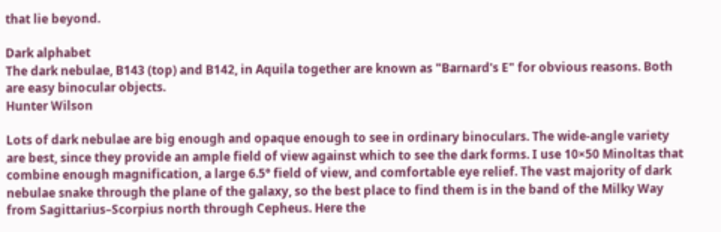that lie beyond.

Dark alphabet
The dark nebulae, B143 (top) and B142, in Aquila together are known as "Barnard's E" for obvious reasons. Both are easy binocular objects.
Hunter Wilson

Lots of dark nebulae are big enough and opaque enough to see in ordinary binoculars. The wide-angle variety are best, since they provide an ample field of view against which to see the dark forms. I use 10×50 Minoltas that combine enough magnification, a large 6.5° field of view, and comfortable eye relief. The vast majority of dark nebulae snake through the plane of the galaxy, so the best place to find them is in the band of the Milky Way from Sagittarius–Scorpius north through Cepheus. Here the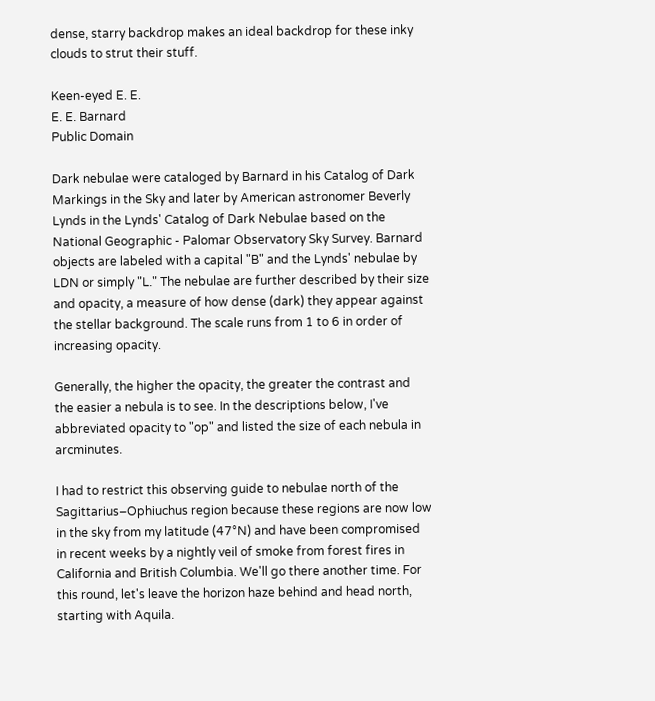dense, starry backdrop makes an ideal backdrop for these inky clouds to strut their stuff.

Keen-eyed E. E.
E. E. Barnard
Public Domain

Dark nebulae were cataloged by Barnard in his Catalog of Dark Markings in the Sky and later by American astronomer Beverly Lynds in the Lynds' Catalog of Dark Nebulae based on the National Geographic - Palomar Observatory Sky Survey. Barnard objects are labeled with a capital "B" and the Lynds' nebulae by LDN or simply "L." The nebulae are further described by their size and opacity, a measure of how dense (dark) they appear against the stellar background. The scale runs from 1 to 6 in order of increasing opacity.

Generally, the higher the opacity, the greater the contrast and the easier a nebula is to see. In the descriptions below, I've abbreviated opacity to "op" and listed the size of each nebula in arcminutes.

I had to restrict this observing guide to nebulae north of the Sagittarius–Ophiuchus region because these regions are now low in the sky from my latitude (47°N) and have been compromised in recent weeks by a nightly veil of smoke from forest fires in California and British Columbia. We'll go there another time. For this round, let's leave the horizon haze behind and head north, starting with Aquila.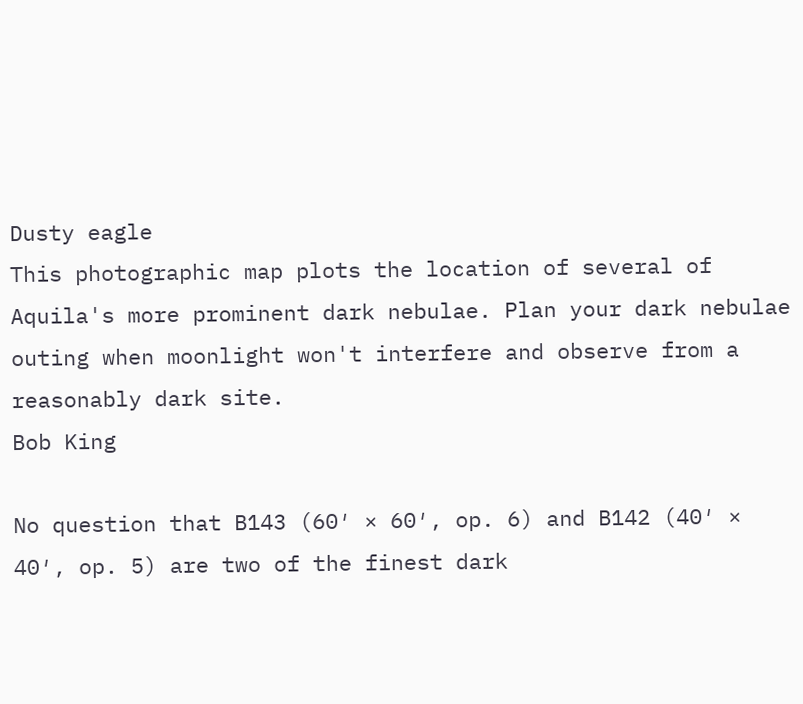Dusty eagle
This photographic map plots the location of several of Aquila's more prominent dark nebulae. Plan your dark nebulae outing when moonlight won't interfere and observe from a reasonably dark site.
Bob King

No question that B143 (60′ × 60′, op. 6) and B142 (40′ × 40′, op. 5) are two of the finest dark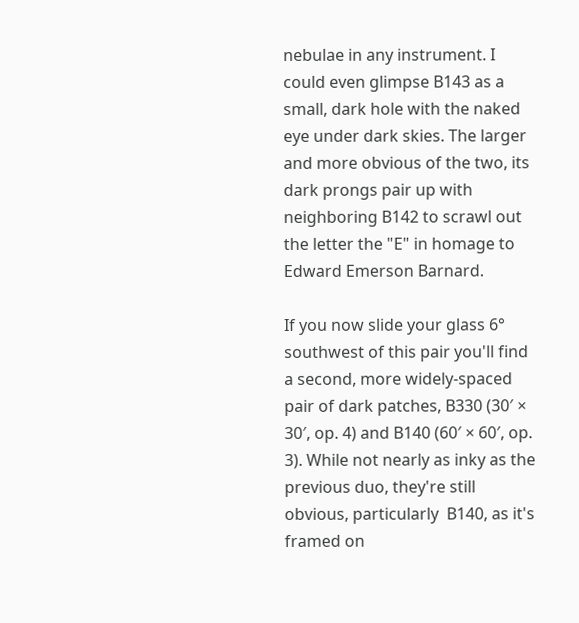nebulae in any instrument. I could even glimpse B143 as a small, dark hole with the naked eye under dark skies. The larger and more obvious of the two, its dark prongs pair up with neighboring B142 to scrawl out the letter the "E" in homage to Edward Emerson Barnard.

If you now slide your glass 6° southwest of this pair you'll find a second, more widely-spaced pair of dark patches, B330 (30′ × 30′, op. 4) and B140 (60′ × 60′, op. 3). While not nearly as inky as the previous duo, they're still obvious, particularly  B140, as it's framed on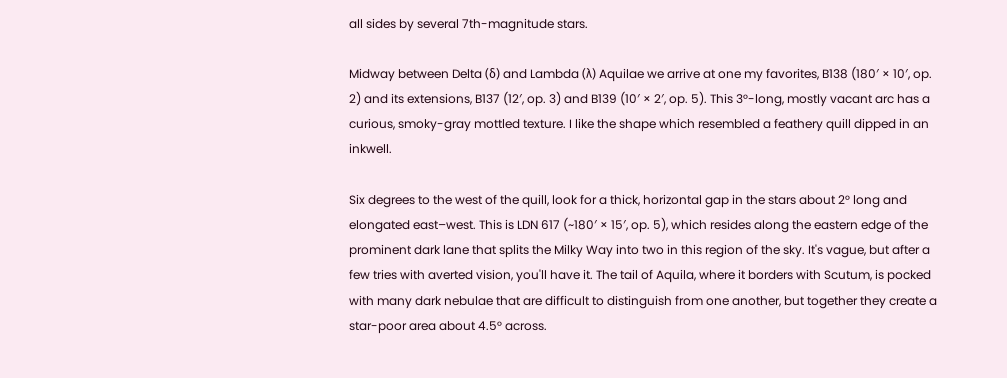all sides by several 7th-magnitude stars.

Midway between Delta (δ) and Lambda (λ) Aquilae we arrive at one my favorites, B138 (180′ × 10′, op. 2) and its extensions, B137 (12′, op. 3) and B139 (10′ × 2′, op. 5). This 3°-long, mostly vacant arc has a curious, smoky-gray mottled texture. I like the shape which resembled a feathery quill dipped in an inkwell.

Six degrees to the west of the quill, look for a thick, horizontal gap in the stars about 2° long and elongated east–west. This is LDN 617 (~180′ × 15′, op. 5), which resides along the eastern edge of the prominent dark lane that splits the Milky Way into two in this region of the sky. It's vague, but after a few tries with averted vision, you'll have it. The tail of Aquila, where it borders with Scutum, is pocked with many dark nebulae that are difficult to distinguish from one another, but together they create a star-poor area about 4.5° across.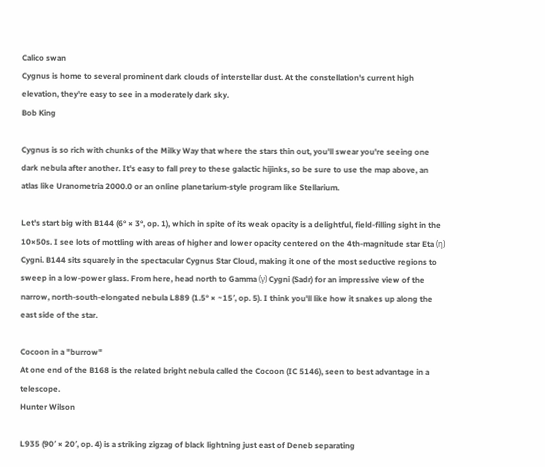Calico swan
Cygnus is home to several prominent dark clouds of interstellar dust. At the constellation's current high elevation, they're easy to see in a moderately dark sky.
Bob King

Cygnus is so rich with chunks of the Milky Way that where the stars thin out, you'll swear you're seeing one dark nebula after another. It's easy to fall prey to these galactic hijinks, so be sure to use the map above, an atlas like Uranometria 2000.0 or an online planetarium-style program like Stellarium.

Let's start big with B144 (6° × 3°, op. 1), which in spite of its weak opacity is a delightful, field-filling sight in the 10×50s. I see lots of mottling with areas of higher and lower opacity centered on the 4th-magnitude star Eta (η) Cygni. B144 sits squarely in the spectacular Cygnus Star Cloud, making it one of the most seductive regions to sweep in a low-power glass. From here, head north to Gamma (γ) Cygni (Sadr) for an impressive view of the narrow, north-south-elongated nebula L889 (1.5° × ~15′, op. 5). I think you'll like how it snakes up along the east side of the star.

Cocoon in a "burrow"
At one end of the B168 is the related bright nebula called the Cocoon (IC 5146), seen to best advantage in a telescope.
Hunter Wilson

L935 (90′ × 20′, op. 4) is a striking zigzag of black lightning just east of Deneb separating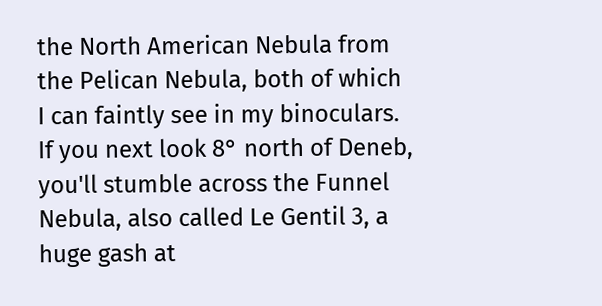the North American Nebula from the Pelican Nebula, both of which I can faintly see in my binoculars. If you next look 8° north of Deneb, you'll stumble across the Funnel Nebula, also called Le Gentil 3, a huge gash at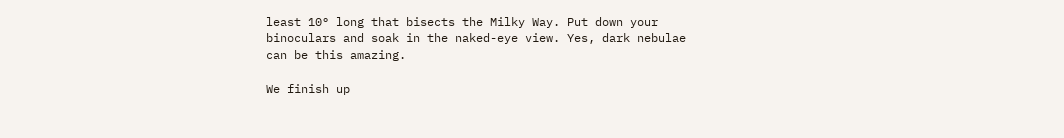least 10° long that bisects the Milky Way. Put down your binoculars and soak in the naked-eye view. Yes, dark nebulae can be this amazing.

We finish up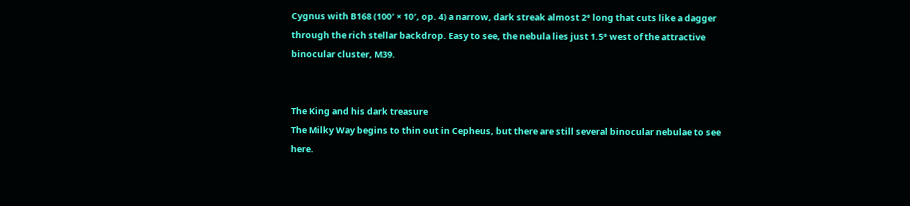Cygnus with B168 (100′ × 10′, op. 4) a narrow, dark streak almost 2° long that cuts like a dagger through the rich stellar backdrop. Easy to see, the nebula lies just 1.5° west of the attractive binocular cluster, M39.


The King and his dark treasure
The Milky Way begins to thin out in Cepheus, but there are still several binocular nebulae to see here.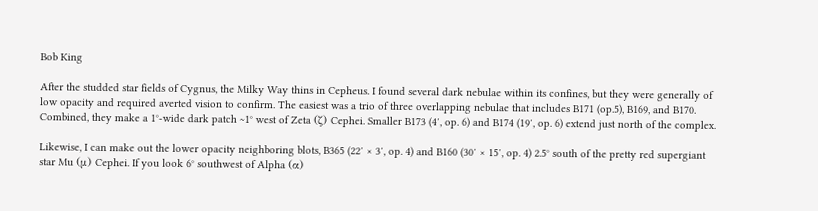Bob King

After the studded star fields of Cygnus, the Milky Way thins in Cepheus. I found several dark nebulae within its confines, but they were generally of low opacity and required averted vision to confirm. The easiest was a trio of three overlapping nebulae that includes B171 (op.5), B169, and B170. Combined, they make a 1°-wide dark patch ~1° west of Zeta (ζ) Cephei. Smaller B173 (4′, op. 6) and B174 (19′, op. 6) extend just north of the complex.

Likewise, I can make out the lower opacity neighboring blots, B365 (22′ × 3′, op. 4) and B160 (30′ × 15′, op. 4) 2.5° south of the pretty red supergiant star Mu (μ) Cephei. If you look 6° southwest of Alpha (α)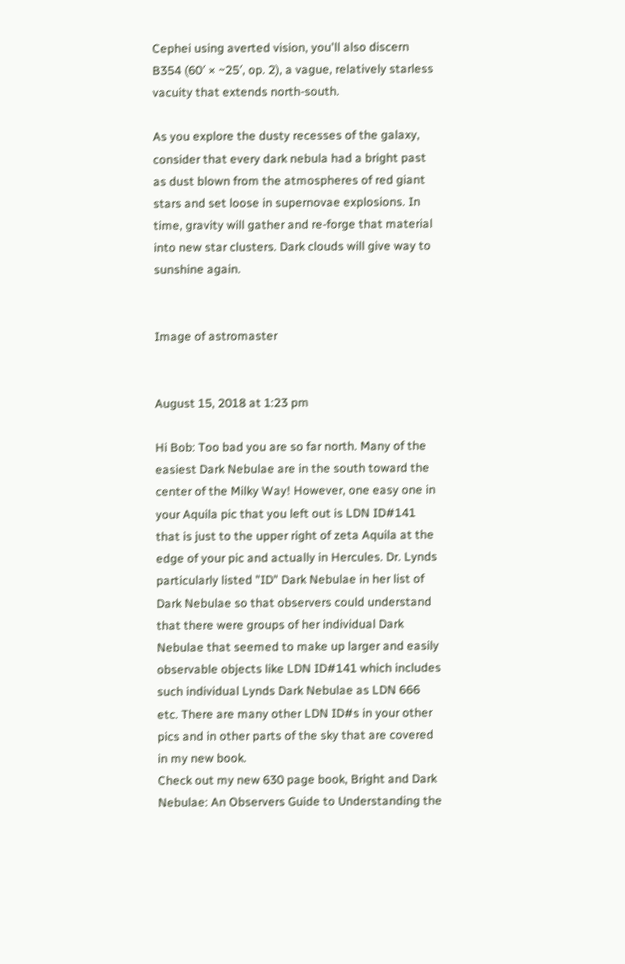Cephei using averted vision, you'll also discern B354 (60′ × ~25′, op. 2), a vague, relatively starless vacuity that extends north-south.

As you explore the dusty recesses of the galaxy, consider that every dark nebula had a bright past as dust blown from the atmospheres of red giant stars and set loose in supernovae explosions. In time, gravity will gather and re-forge that material into new star clusters. Dark clouds will give way to sunshine again.


Image of astromaster


August 15, 2018 at 1:23 pm

Hi Bob: Too bad you are so far north. Many of the easiest Dark Nebulae are in the south toward the center of the Milky Way! However, one easy one in your Aquila pic that you left out is LDN ID#141 that is just to the upper right of zeta Aquila at the edge of your pic and actually in Hercules. Dr. Lynds particularly listed "ID" Dark Nebulae in her list of Dark Nebulae so that observers could understand that there were groups of her individual Dark Nebulae that seemed to make up larger and easily observable objects like LDN ID#141 which includes such individual Lynds Dark Nebulae as LDN 666 etc. There are many other LDN ID#s in your other pics and in other parts of the sky that are covered in my new book.
Check out my new 630 page book, Bright and Dark Nebulae: An Observers Guide to Understanding the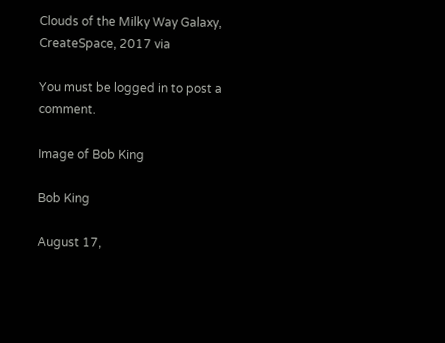Clouds of the Milky Way Galaxy, CreateSpace, 2017 via

You must be logged in to post a comment.

Image of Bob King

Bob King

August 17,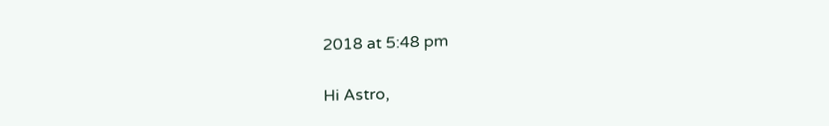2018 at 5:48 pm

Hi Astro,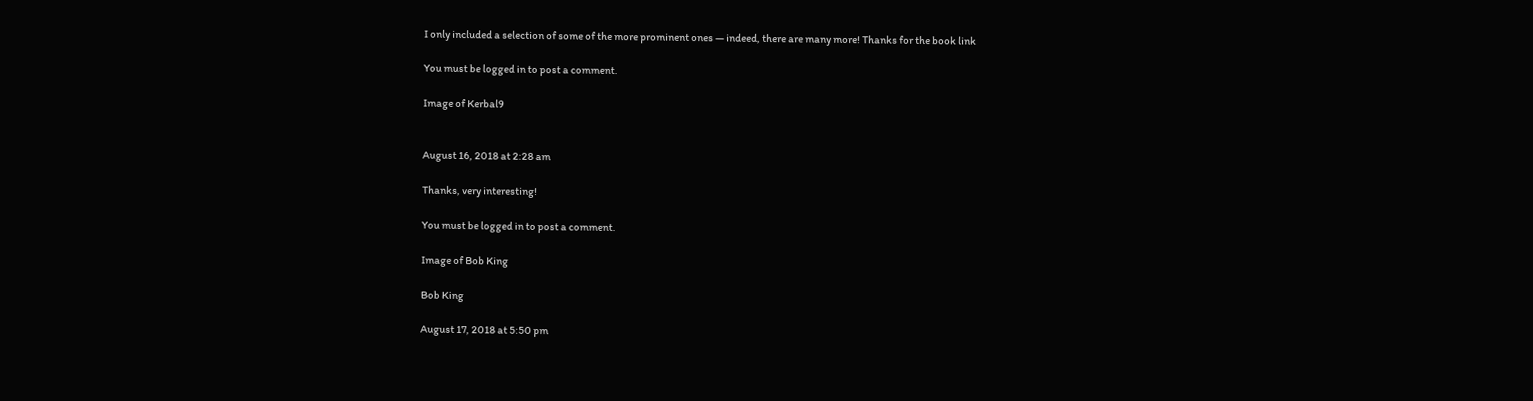I only included a selection of some of the more prominent ones — indeed, there are many more! Thanks for the book link

You must be logged in to post a comment.

Image of Kerbal9


August 16, 2018 at 2:28 am

Thanks, very interesting!

You must be logged in to post a comment.

Image of Bob King

Bob King

August 17, 2018 at 5:50 pm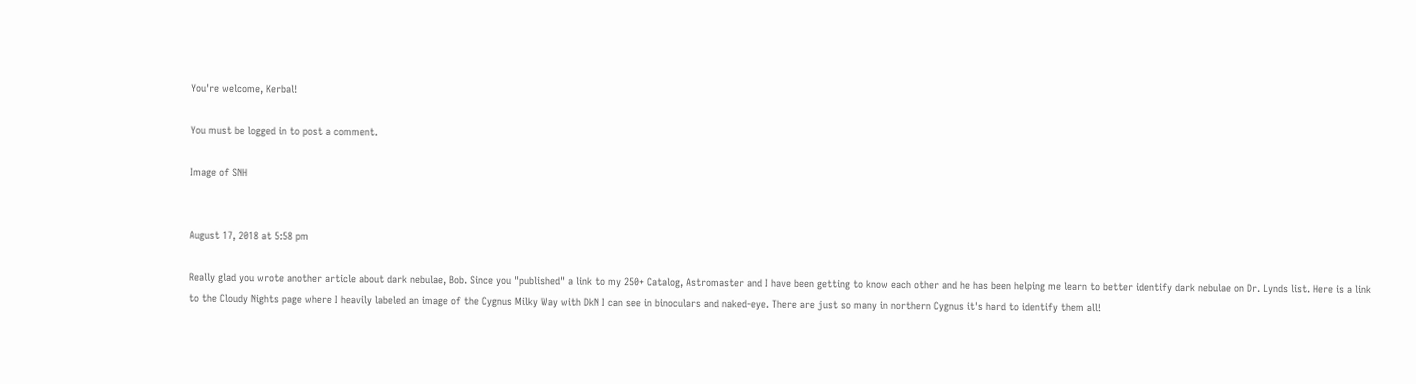You're welcome, Kerbal!

You must be logged in to post a comment.

Image of SNH


August 17, 2018 at 5:58 pm

Really glad you wrote another article about dark nebulae, Bob. Since you "published" a link to my 250+ Catalog, Astromaster and I have been getting to know each other and he has been helping me learn to better identify dark nebulae on Dr. Lynds list. Here is a link
to the Cloudy Nights page where I heavily labeled an image of the Cygnus Milky Way with DkN I can see in binoculars and naked-eye. There are just so many in northern Cygnus it's hard to identify them all!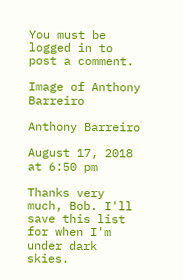You must be logged in to post a comment.

Image of Anthony Barreiro

Anthony Barreiro

August 17, 2018 at 6:50 pm

Thanks very much, Bob. I'll save this list for when I'm under dark skies.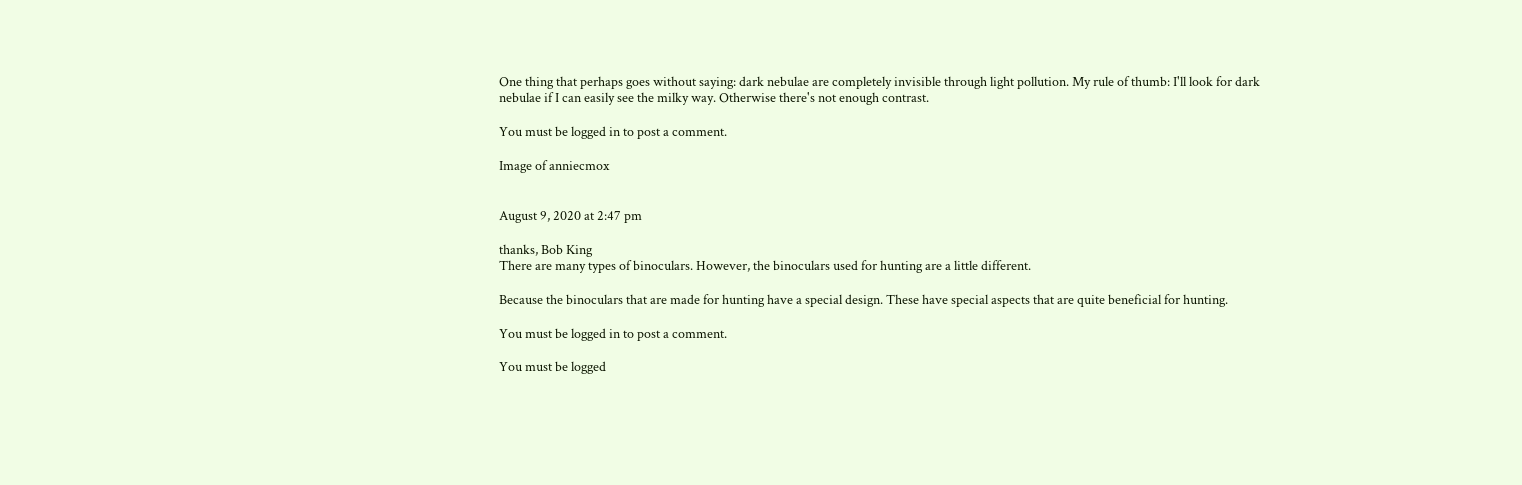One thing that perhaps goes without saying: dark nebulae are completely invisible through light pollution. My rule of thumb: I'll look for dark nebulae if I can easily see the milky way. Otherwise there's not enough contrast.

You must be logged in to post a comment.

Image of anniecmox


August 9, 2020 at 2:47 pm

thanks, Bob King
There are many types of binoculars. However, the binoculars used for hunting are a little different.

Because the binoculars that are made for hunting have a special design. These have special aspects that are quite beneficial for hunting.

You must be logged in to post a comment.

You must be logged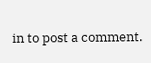in to post a comment.